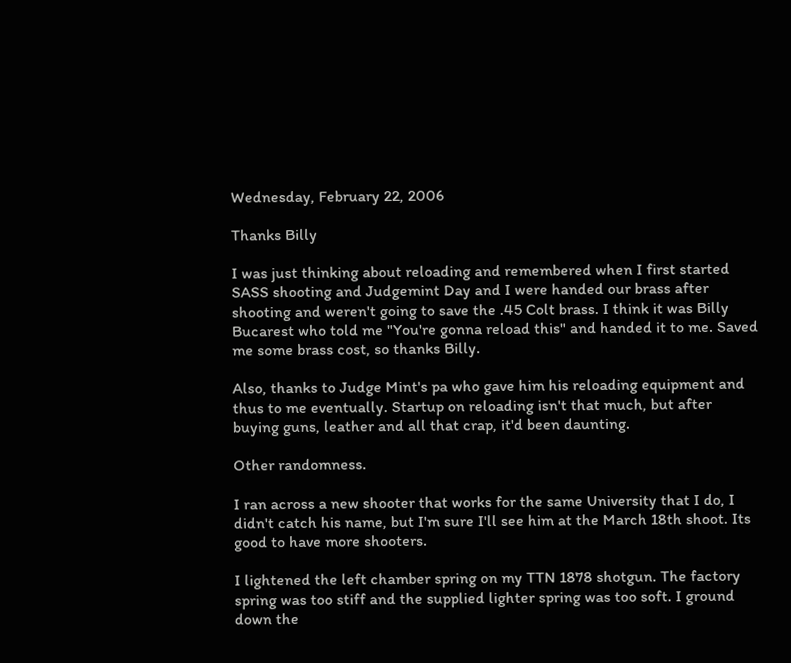Wednesday, February 22, 2006

Thanks Billy

I was just thinking about reloading and remembered when I first started SASS shooting and Judgemint Day and I were handed our brass after shooting and weren't going to save the .45 Colt brass. I think it was Billy Bucarest who told me "You're gonna reload this" and handed it to me. Saved me some brass cost, so thanks Billy.

Also, thanks to Judge Mint's pa who gave him his reloading equipment and thus to me eventually. Startup on reloading isn't that much, but after buying guns, leather and all that crap, it'd been daunting.

Other randomness.

I ran across a new shooter that works for the same University that I do, I didn't catch his name, but I'm sure I'll see him at the March 18th shoot. Its good to have more shooters.

I lightened the left chamber spring on my TTN 1878 shotgun. The factory spring was too stiff and the supplied lighter spring was too soft. I ground down the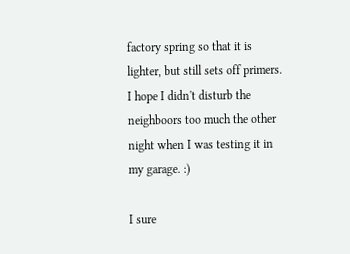factory spring so that it is lighter, but still sets off primers. I hope I didn't disturb the neighboors too much the other night when I was testing it in my garage. :)

I sure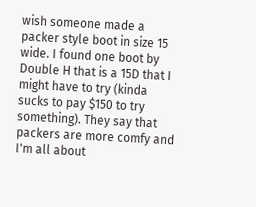wish someone made a packer style boot in size 15 wide. I found one boot by Double H that is a 15D that I might have to try (kinda sucks to pay $150 to try something). They say that packers are more comfy and I'm all about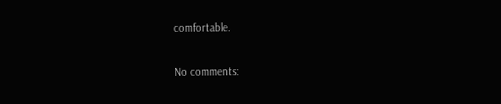comfortable.

No comments: